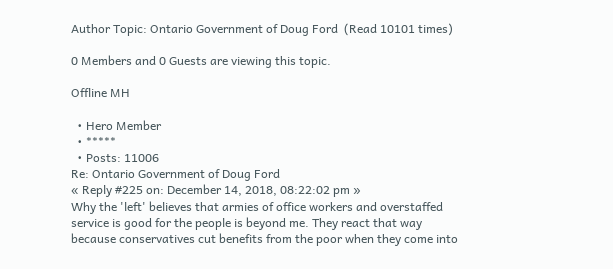Author Topic: Ontario Government of Doug Ford  (Read 10101 times)

0 Members and 0 Guests are viewing this topic.

Offline MH

  • Hero Member
  • *****
  • Posts: 11006
Re: Ontario Government of Doug Ford
« Reply #225 on: December 14, 2018, 08:22:02 pm »
Why the 'left' believes that armies of office workers and overstaffed service is good for the people is beyond me. They react that way because conservatives cut benefits from the poor when they come into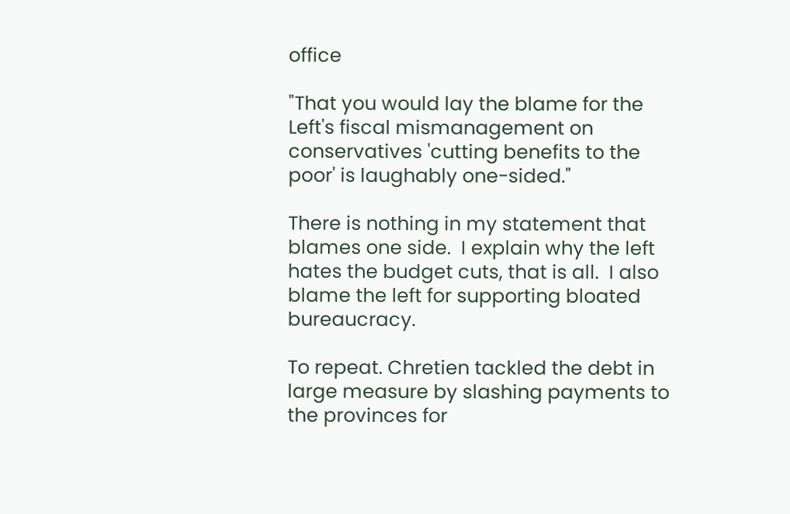office

"That you would lay the blame for the Left's fiscal mismanagement on conservatives 'cutting benefits to the poor' is laughably one-sided."

There is nothing in my statement that blames one side.  I explain why the left hates the budget cuts, that is all.  I also blame the left for supporting bloated bureaucracy.

To repeat. Chretien tackled the debt in large measure by slashing payments to the provinces for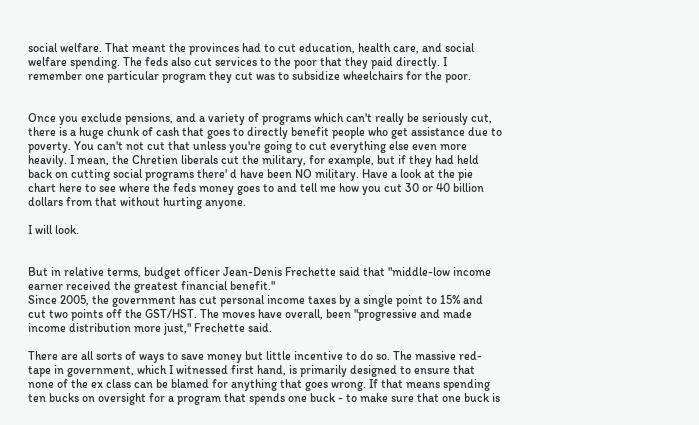social welfare. That meant the provinces had to cut education, health care, and social welfare spending. The feds also cut services to the poor that they paid directly. I remember one particular program they cut was to subsidize wheelchairs for the poor.


Once you exclude pensions, and a variety of programs which can't really be seriously cut, there is a huge chunk of cash that goes to directly benefit people who get assistance due to poverty. You can't not cut that unless you're going to cut everything else even more heavily. I mean, the Chretien liberals cut the military, for example, but if they had held back on cutting social programs there' d have been NO military. Have a look at the pie chart here to see where the feds money goes to and tell me how you cut 30 or 40 billion dollars from that without hurting anyone.

I will look.


But in relative terms, budget officer Jean-Denis Frechette said that "middle-low income earner received the greatest financial benefit."
Since 2005, the government has cut personal income taxes by a single point to 15% and cut two points off the GST/HST. The moves have overall, been "progressive and made income distribution more just," Frechette said.

There are all sorts of ways to save money but little incentive to do so. The massive red-tape in government, which I witnessed first hand, is primarily designed to ensure that none of the ex class can be blamed for anything that goes wrong. If that means spending ten bucks on oversight for a program that spends one buck - to make sure that one buck is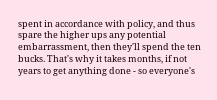spent in accordance with policy, and thus spare the higher ups any potential embarrassment, then they'll spend the ten bucks. That's why it takes months, if not years to get anything done - so everyone's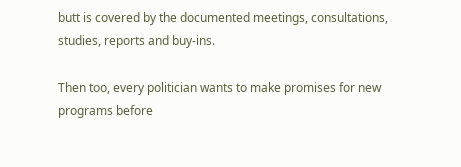butt is covered by the documented meetings, consultations, studies, reports and buy-ins.

Then too, every politician wants to make promises for new programs before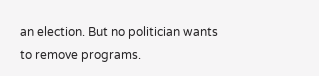an election. But no politician wants to remove programs.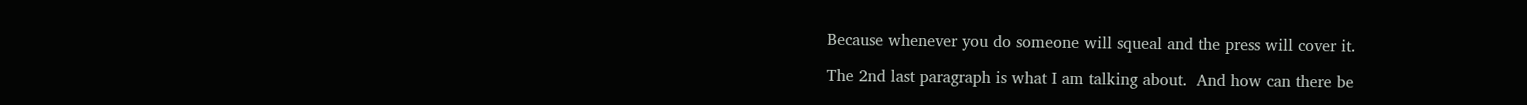Because whenever you do someone will squeal and the press will cover it.

The 2nd last paragraph is what I am talking about.  And how can there be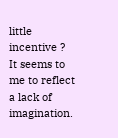little incentive ?  It seems to me to reflect a lack of imagination.